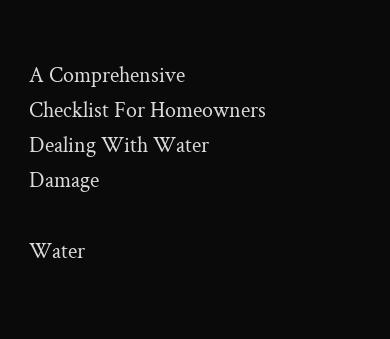A Comprehensive Checklist For Homeowners Dealing With Water Damage

Water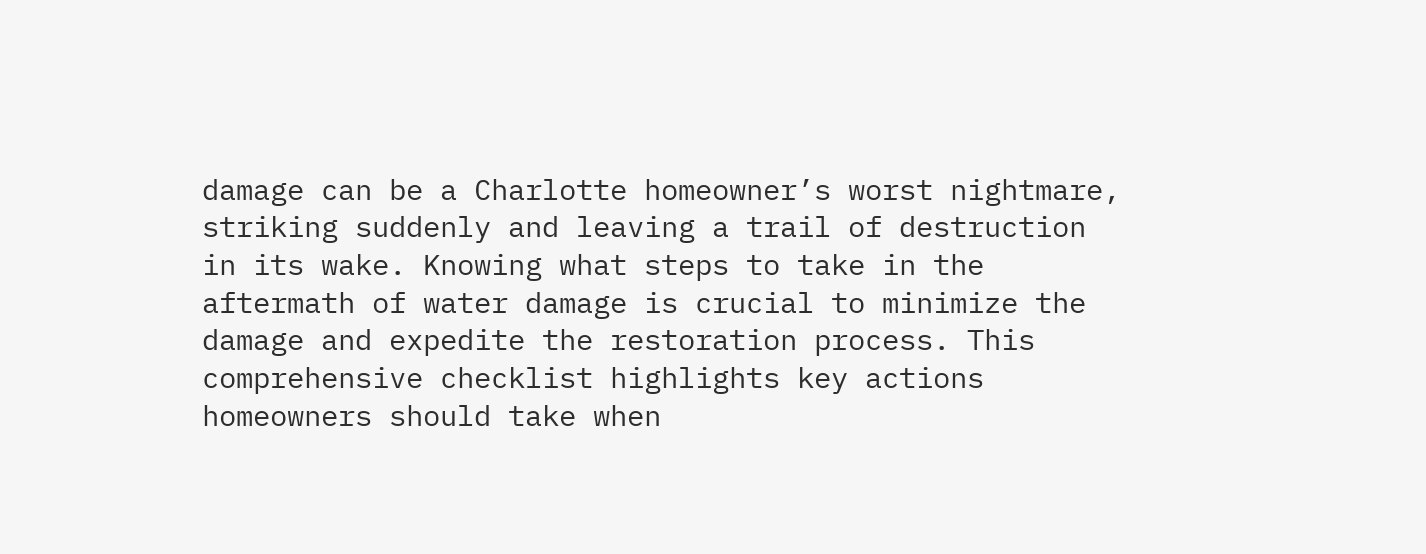damage can be a Charlotte homeowner’s worst nightmare, striking suddenly and leaving a trail of destruction in its wake. Knowing what steps to take in the aftermath of water damage is crucial to minimize the damage and expedite the restoration process. This comprehensive checklist highlights key actions homeowners should take when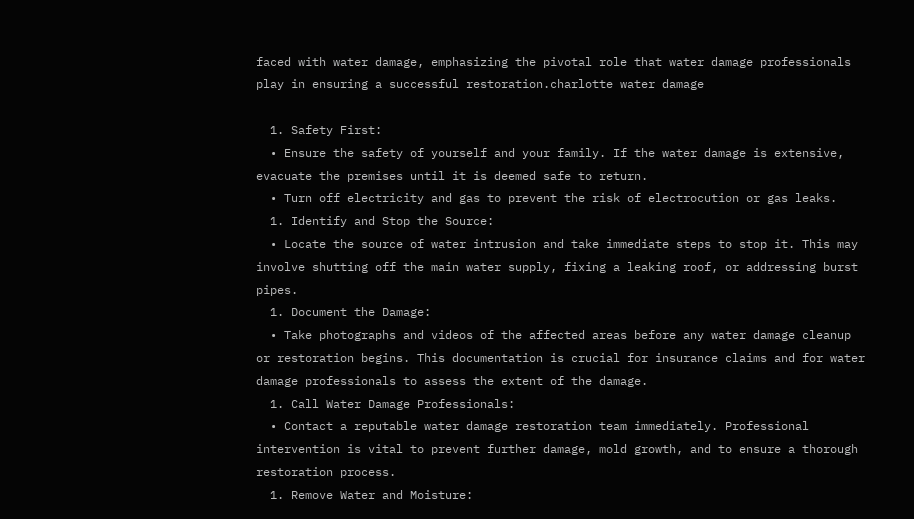faced with water damage, emphasizing the pivotal role that water damage professionals play in ensuring a successful restoration.charlotte water damage

  1. Safety First:
  • Ensure the safety of yourself and your family. If the water damage is extensive, evacuate the premises until it is deemed safe to return.
  • Turn off electricity and gas to prevent the risk of electrocution or gas leaks.
  1. Identify and Stop the Source:
  • Locate the source of water intrusion and take immediate steps to stop it. This may involve shutting off the main water supply, fixing a leaking roof, or addressing burst pipes.
  1. Document the Damage:
  • Take photographs and videos of the affected areas before any water damage cleanup or restoration begins. This documentation is crucial for insurance claims and for water damage professionals to assess the extent of the damage.
  1. Call Water Damage Professionals:
  • Contact a reputable water damage restoration team immediately. Professional intervention is vital to prevent further damage, mold growth, and to ensure a thorough restoration process.
  1. Remove Water and Moisture: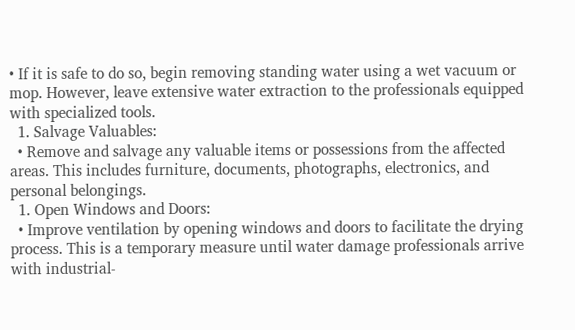• If it is safe to do so, begin removing standing water using a wet vacuum or mop. However, leave extensive water extraction to the professionals equipped with specialized tools.
  1. Salvage Valuables:
  • Remove and salvage any valuable items or possessions from the affected areas. This includes furniture, documents, photographs, electronics, and personal belongings.
  1. Open Windows and Doors:
  • Improve ventilation by opening windows and doors to facilitate the drying process. This is a temporary measure until water damage professionals arrive with industrial-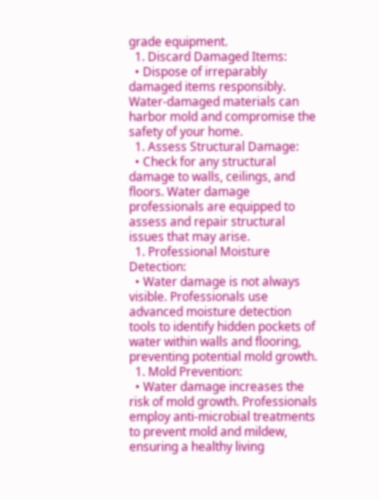grade equipment.
  1. Discard Damaged Items:
  • Dispose of irreparably damaged items responsibly. Water-damaged materials can harbor mold and compromise the safety of your home.
  1. Assess Structural Damage:
  • Check for any structural damage to walls, ceilings, and floors. Water damage professionals are equipped to assess and repair structural issues that may arise.
  1. Professional Moisture Detection:
  • Water damage is not always visible. Professionals use advanced moisture detection tools to identify hidden pockets of water within walls and flooring, preventing potential mold growth.
  1. Mold Prevention:
  • Water damage increases the risk of mold growth. Professionals employ anti-microbial treatments to prevent mold and mildew, ensuring a healthy living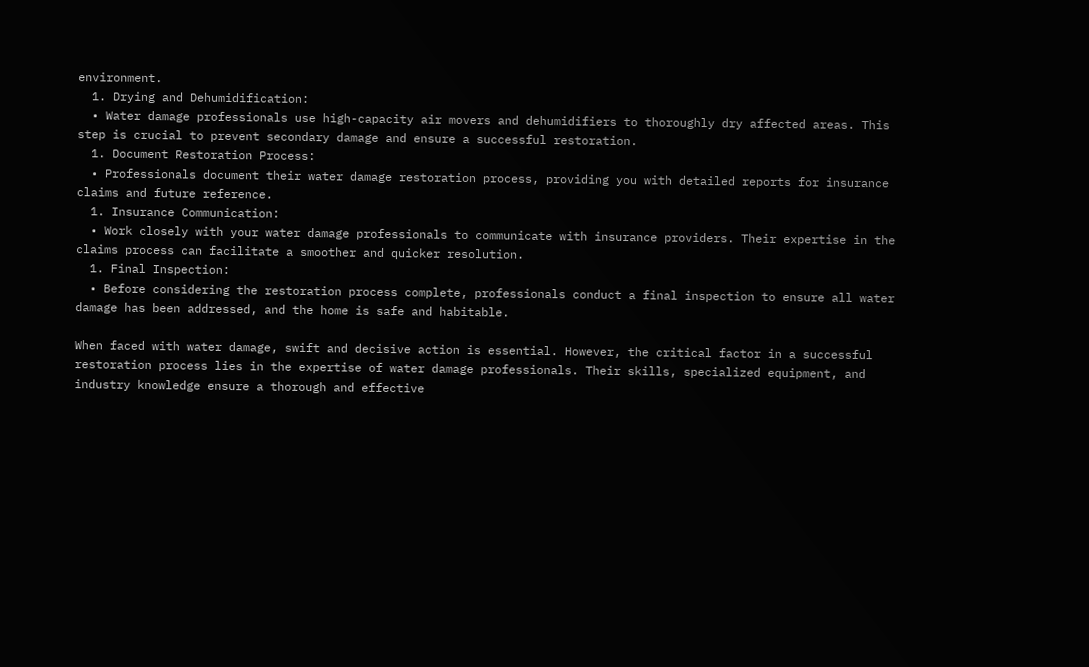environment.
  1. Drying and Dehumidification:
  • Water damage professionals use high-capacity air movers and dehumidifiers to thoroughly dry affected areas. This step is crucial to prevent secondary damage and ensure a successful restoration.
  1. Document Restoration Process:
  • Professionals document their water damage restoration process, providing you with detailed reports for insurance claims and future reference.
  1. Insurance Communication:
  • Work closely with your water damage professionals to communicate with insurance providers. Their expertise in the claims process can facilitate a smoother and quicker resolution.
  1. Final Inspection:
  • Before considering the restoration process complete, professionals conduct a final inspection to ensure all water damage has been addressed, and the home is safe and habitable.

When faced with water damage, swift and decisive action is essential. However, the critical factor in a successful restoration process lies in the expertise of water damage professionals. Their skills, specialized equipment, and industry knowledge ensure a thorough and effective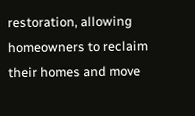restoration, allowing homeowners to reclaim their homes and move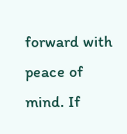forward with peace of mind. If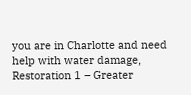you are in Charlotte and need help with water damage, Restoration 1 – Greater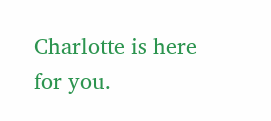Charlotte is here for you.